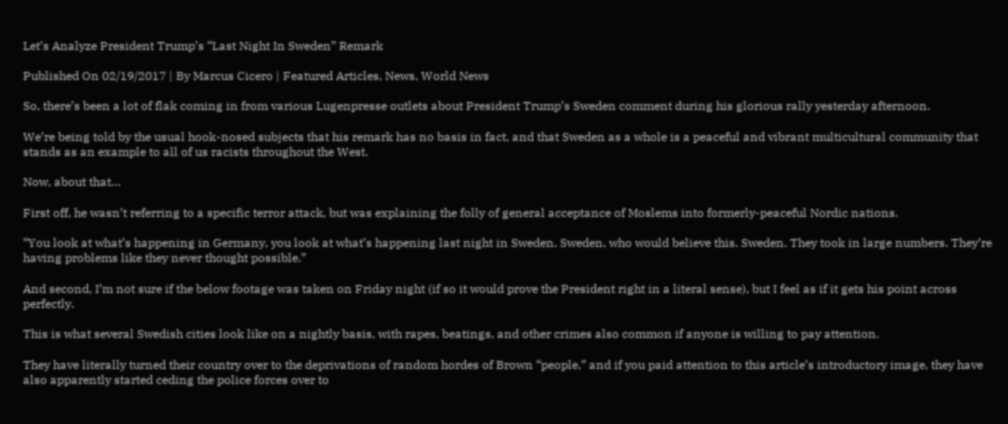Let’s Analyze President Trump’s “Last Night In Sweden” Remark

Published On 02/19/2017 | By Marcus Cicero | Featured Articles, News, World News

So, there’s been a lot of flak coming in from various Lugenpresse outlets about President Trump’s Sweden comment during his glorious rally yesterday afternoon.

We’re being told by the usual hook-nosed subjects that his remark has no basis in fact, and that Sweden as a whole is a peaceful and vibrant multicultural community that stands as an example to all of us racists throughout the West.

Now, about that…

First off, he wasn’t referring to a specific terror attack, but was explaining the folly of general acceptance of Moslems into formerly-peaceful Nordic nations.

“You look at what’s happening in Germany, you look at what’s happening last night in Sweden. Sweden, who would believe this. Sweden. They took in large numbers. They’re having problems like they never thought possible.”

And second, I’m not sure if the below footage was taken on Friday night (if so it would prove the President right in a literal sense), but I feel as if it gets his point across perfectly.

This is what several Swedish cities look like on a nightly basis, with rapes, beatings, and other crimes also common if anyone is willing to pay attention.

They have literally turned their country over to the deprivations of random hordes of Brown “people,” and if you paid attention to this article’s introductory image, they have also apparently started ceding the police forces over to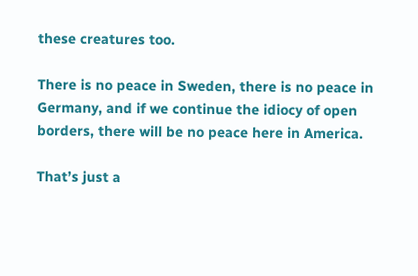these creatures too.

There is no peace in Sweden, there is no peace in Germany, and if we continue the idiocy of open borders, there will be no peace here in America.

That’s just a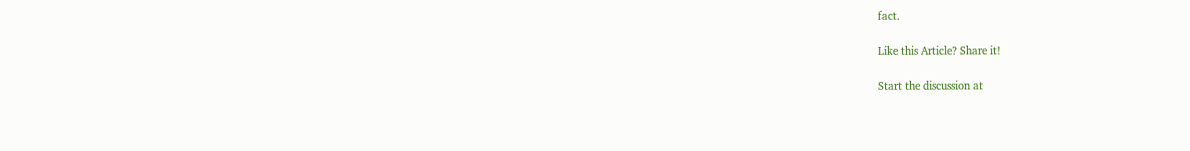fact.

Like this Article? Share it!

Start the discussion at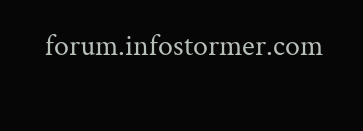forum.infostormer.com